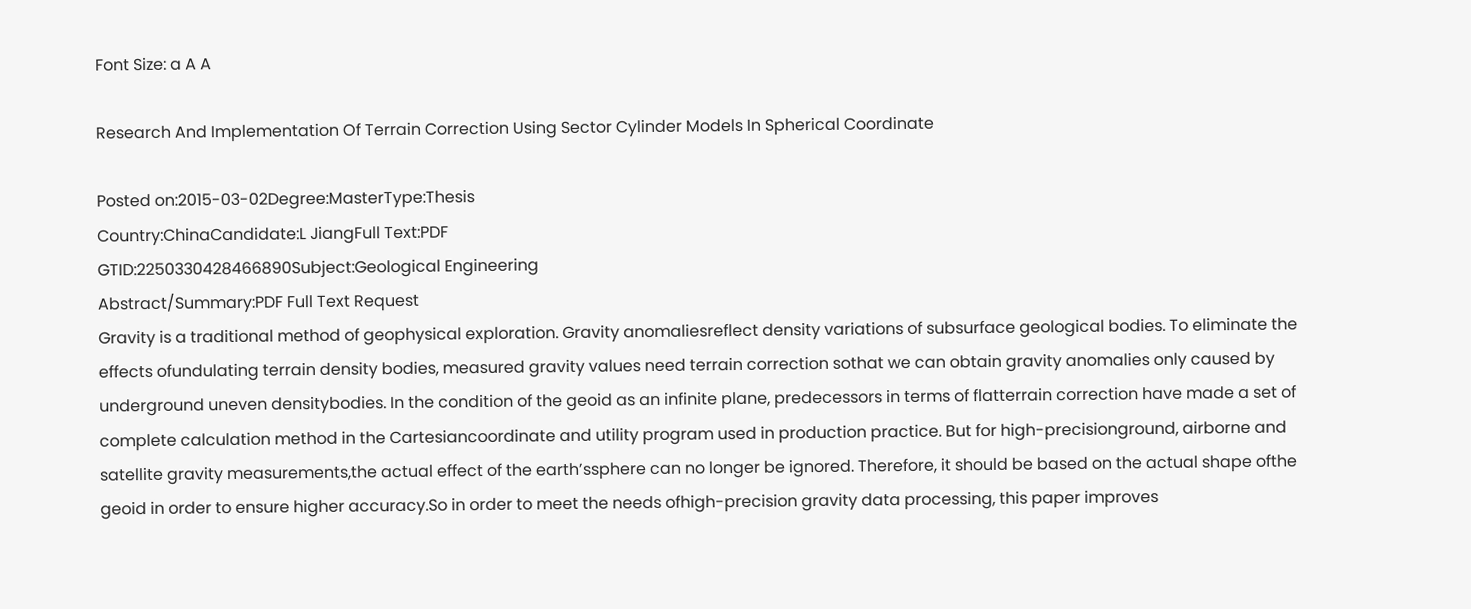Font Size: a A A

Research And Implementation Of Terrain Correction Using Sector Cylinder Models In Spherical Coordinate

Posted on:2015-03-02Degree:MasterType:Thesis
Country:ChinaCandidate:L JiangFull Text:PDF
GTID:2250330428466890Subject:Geological Engineering
Abstract/Summary:PDF Full Text Request
Gravity is a traditional method of geophysical exploration. Gravity anomaliesreflect density variations of subsurface geological bodies. To eliminate the effects ofundulating terrain density bodies, measured gravity values need terrain correction sothat we can obtain gravity anomalies only caused by underground uneven densitybodies. In the condition of the geoid as an infinite plane, predecessors in terms of flatterrain correction have made a set of complete calculation method in the Cartesiancoordinate and utility program used in production practice. But for high-precisionground, airborne and satellite gravity measurements,the actual effect of the earth’ssphere can no longer be ignored. Therefore, it should be based on the actual shape ofthe geoid in order to ensure higher accuracy.So in order to meet the needs ofhigh-precision gravity data processing, this paper improves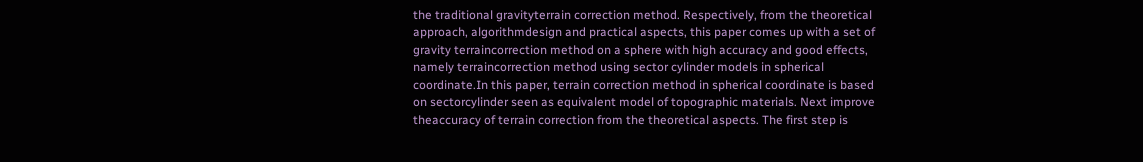the traditional gravityterrain correction method. Respectively, from the theoretical approach, algorithmdesign and practical aspects, this paper comes up with a set of gravity terraincorrection method on a sphere with high accuracy and good effects, namely terraincorrection method using sector cylinder models in spherical coordinate.In this paper, terrain correction method in spherical coordinate is based on sectorcylinder seen as equivalent model of topographic materials. Next improve theaccuracy of terrain correction from the theoretical aspects. The first step is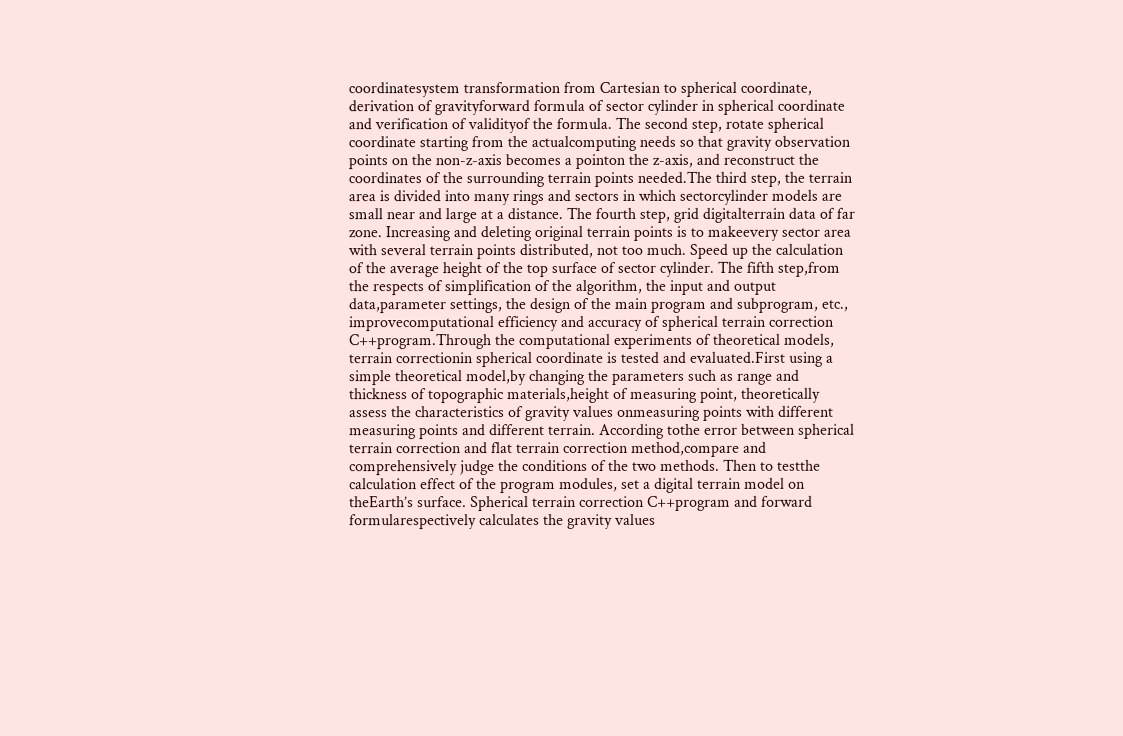coordinatesystem transformation from Cartesian to spherical coordinate, derivation of gravityforward formula of sector cylinder in spherical coordinate and verification of validityof the formula. The second step, rotate spherical coordinate starting from the actualcomputing needs so that gravity observation points on the non-z-axis becomes a pointon the z-axis, and reconstruct the coordinates of the surrounding terrain points needed.The third step, the terrain area is divided into many rings and sectors in which sectorcylinder models are small near and large at a distance. The fourth step, grid digitalterrain data of far zone. Increasing and deleting original terrain points is to makeevery sector area with several terrain points distributed, not too much. Speed up the calculation of the average height of the top surface of sector cylinder. The fifth step,from the respects of simplification of the algorithm, the input and output data,parameter settings, the design of the main program and subprogram, etc., improvecomputational efficiency and accuracy of spherical terrain correction C++program.Through the computational experiments of theoretical models, terrain correctionin spherical coordinate is tested and evaluated.First using a simple theoretical model,by changing the parameters such as range and thickness of topographic materials,height of measuring point, theoretically assess the characteristics of gravity values onmeasuring points with different measuring points and different terrain. According tothe error between spherical terrain correction and flat terrain correction method,compare and comprehensively judge the conditions of the two methods. Then to testthe calculation effect of the program modules, set a digital terrain model on theEarth’s surface. Spherical terrain correction C++program and forward formularespectively calculates the gravity values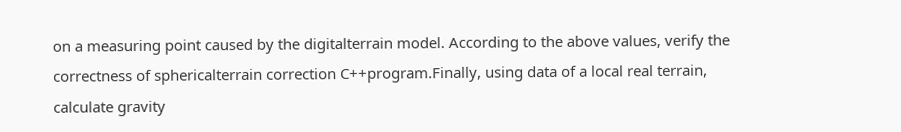on a measuring point caused by the digitalterrain model. According to the above values, verify the correctness of sphericalterrain correction C++program.Finally, using data of a local real terrain, calculate gravity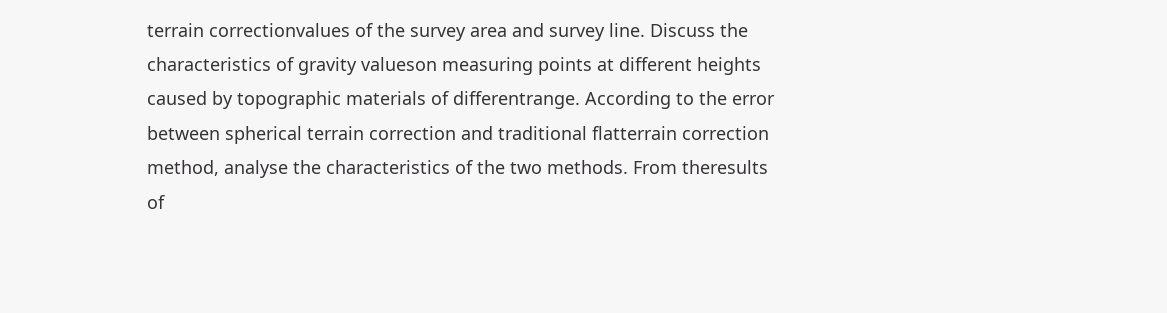terrain correctionvalues of the survey area and survey line. Discuss the characteristics of gravity valueson measuring points at different heights caused by topographic materials of differentrange. According to the error between spherical terrain correction and traditional flatterrain correction method, analyse the characteristics of the two methods. From theresults of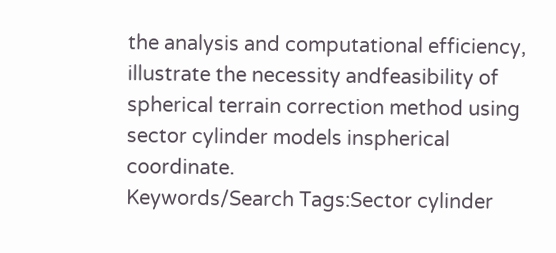the analysis and computational efficiency, illustrate the necessity andfeasibility of spherical terrain correction method using sector cylinder models inspherical coordinate.
Keywords/Search Tags:Sector cylinder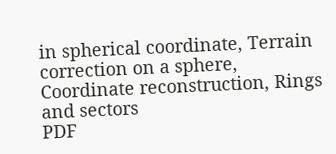in spherical coordinate, Terrain correction on a sphere, Coordinate reconstruction, Rings and sectors
PDF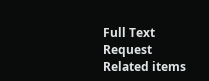Full Text Request
Related items